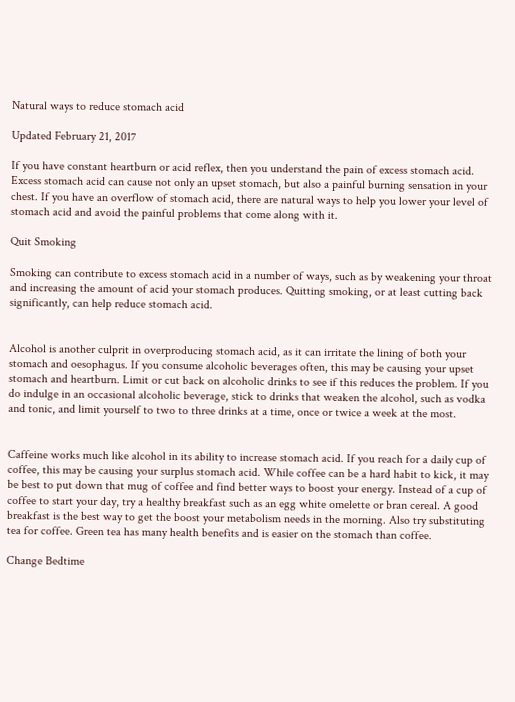Natural ways to reduce stomach acid

Updated February 21, 2017

If you have constant heartburn or acid reflex, then you understand the pain of excess stomach acid. Excess stomach acid can cause not only an upset stomach, but also a painful burning sensation in your chest. If you have an overflow of stomach acid, there are natural ways to help you lower your level of stomach acid and avoid the painful problems that come along with it.

Quit Smoking

Smoking can contribute to excess stomach acid in a number of ways, such as by weakening your throat and increasing the amount of acid your stomach produces. Quitting smoking, or at least cutting back significantly, can help reduce stomach acid.


Alcohol is another culprit in overproducing stomach acid, as it can irritate the lining of both your stomach and oesophagus. If you consume alcoholic beverages often, this may be causing your upset stomach and heartburn. Limit or cut back on alcoholic drinks to see if this reduces the problem. If you do indulge in an occasional alcoholic beverage, stick to drinks that weaken the alcohol, such as vodka and tonic, and limit yourself to two to three drinks at a time, once or twice a week at the most.


Caffeine works much like alcohol in its ability to increase stomach acid. If you reach for a daily cup of coffee, this may be causing your surplus stomach acid. While coffee can be a hard habit to kick, it may be best to put down that mug of coffee and find better ways to boost your energy. Instead of a cup of coffee to start your day, try a healthy breakfast such as an egg white omelette or bran cereal. A good breakfast is the best way to get the boost your metabolism needs in the morning. Also try substituting tea for coffee. Green tea has many health benefits and is easier on the stomach than coffee.

Change Bedtime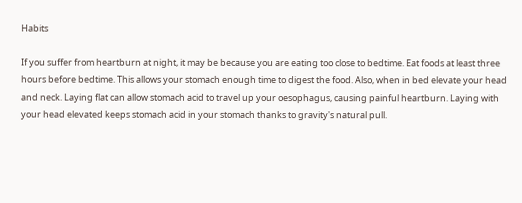Habits

If you suffer from heartburn at night, it may be because you are eating too close to bedtime. Eat foods at least three hours before bedtime. This allows your stomach enough time to digest the food. Also, when in bed elevate your head and neck. Laying flat can allow stomach acid to travel up your oesophagus, causing painful heartburn. Laying with your head elevated keeps stomach acid in your stomach thanks to gravity's natural pull.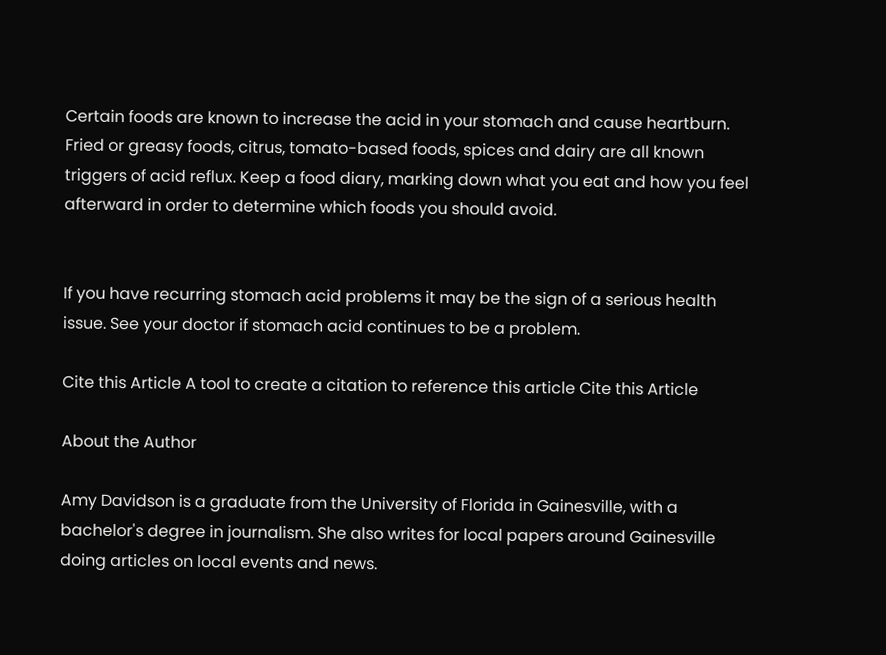Certain foods are known to increase the acid in your stomach and cause heartburn. Fried or greasy foods, citrus, tomato-based foods, spices and dairy are all known triggers of acid reflux. Keep a food diary, marking down what you eat and how you feel afterward in order to determine which foods you should avoid.


If you have recurring stomach acid problems it may be the sign of a serious health issue. See your doctor if stomach acid continues to be a problem.

Cite this Article A tool to create a citation to reference this article Cite this Article

About the Author

Amy Davidson is a graduate from the University of Florida in Gainesville, with a bachelor's degree in journalism. She also writes for local papers around Gainesville doing articles on local events and news.